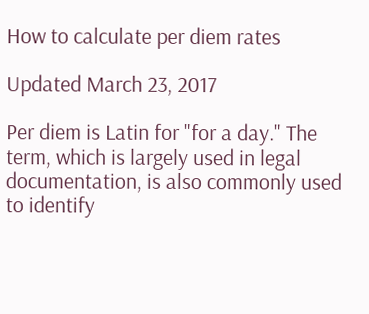How to calculate per diem rates

Updated March 23, 2017

Per diem is Latin for "for a day." The term, which is largely used in legal documentation, is also commonly used to identify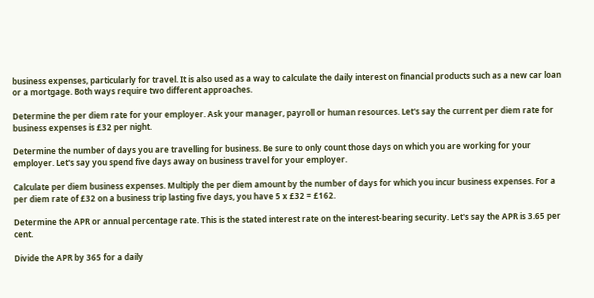business expenses, particularly for travel. It is also used as a way to calculate the daily interest on financial products such as a new car loan or a mortgage. Both ways require two different approaches.

Determine the per diem rate for your employer. Ask your manager, payroll or human resources. Let's say the current per diem rate for business expenses is £32 per night.

Determine the number of days you are travelling for business. Be sure to only count those days on which you are working for your employer. Let's say you spend five days away on business travel for your employer.

Calculate per diem business expenses. Multiply the per diem amount by the number of days for which you incur business expenses. For a per diem rate of £32 on a business trip lasting five days, you have 5 x £32 = £162.

Determine the APR or annual percentage rate. This is the stated interest rate on the interest-bearing security. Let's say the APR is 3.65 per cent.

Divide the APR by 365 for a daily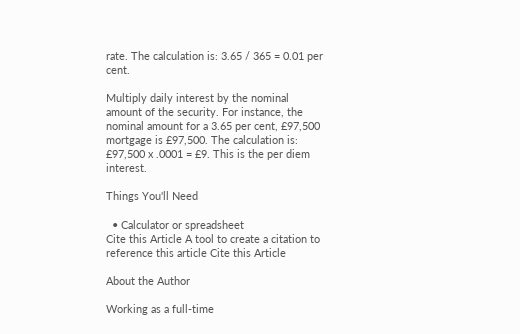rate. The calculation is: 3.65 / 365 = 0.01 per cent.

Multiply daily interest by the nominal amount of the security. For instance, the nominal amount for a 3.65 per cent, £97,500 mortgage is £97,500. The calculation is: £97,500 x .0001 = £9. This is the per diem interest.

Things You'll Need

  • Calculator or spreadsheet
Cite this Article A tool to create a citation to reference this article Cite this Article

About the Author

Working as a full-time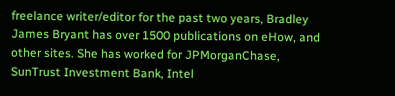freelance writer/editor for the past two years, Bradley James Bryant has over 1500 publications on eHow, and other sites. She has worked for JPMorganChase, SunTrust Investment Bank, Intel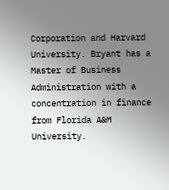Corporation and Harvard University. Bryant has a Master of Business Administration with a concentration in finance from Florida A&M University.